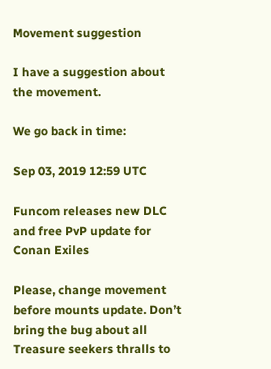Movement suggestion

I have a suggestion about the movement.

We go back in time:

Sep 03, 2019 12:59 UTC

Funcom releases new DLC and free PvP update for Conan Exiles

Please, change movement before mounts update. Don’t bring the bug about all Treasure seekers thralls to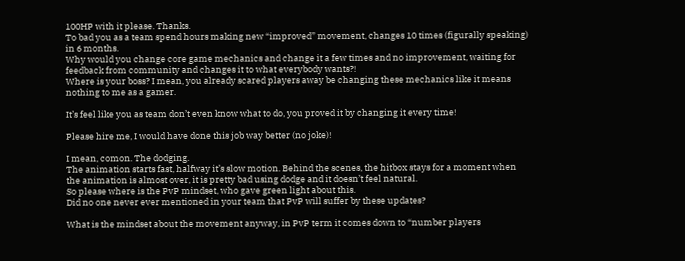100HP with it please. Thanks.
To bad you as a team spend hours making new “improved” movement, changes 10 times (figurally speaking) in 6 months.
Why would you change core game mechanics and change it a few times and no improvement, waiting for feedback from community and changes it to what everybody wants?!
Where is your boss? I mean, you already scared players away be changing these mechanics like it means nothing to me as a gamer.

It’s feel like you as team don’t even know what to do, you proved it by changing it every time!

Please hire me, I would have done this job way better (no joke)!

I mean, comon. The dodging.
The animation starts fast, halfway it’s slow motion. Behind the scenes, the hitbox stays for a moment when the animation is almost over, it is pretty bad using dodge and it doesn’t feel natural.
So please where is the PvP mindset, who gave green light about this.
Did no one never ever mentioned in your team that PvP will suffer by these updates?

What is the mindset about the movement anyway, in PvP term it comes down to “number players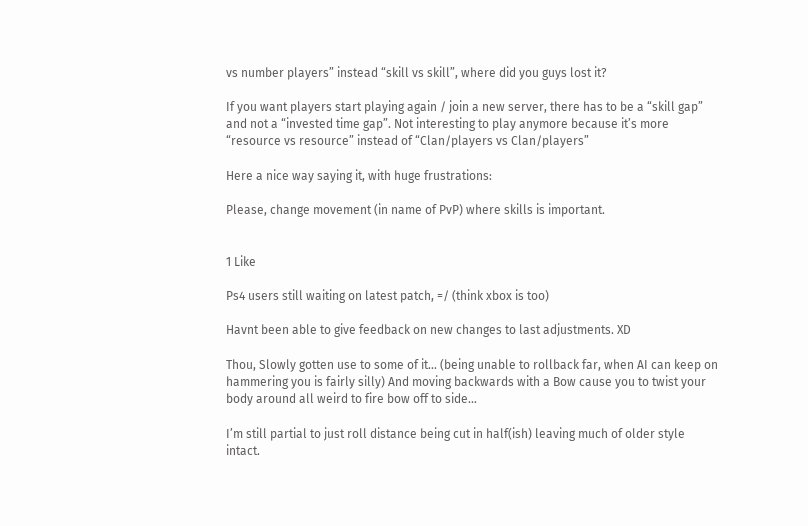vs number players” instead “skill vs skill”, where did you guys lost it?

If you want players start playing again / join a new server, there has to be a “skill gap” and not a “invested time gap”. Not interesting to play anymore because it’s more “resource vs resource” instead of “Clan/players vs Clan/players”

Here a nice way saying it, with huge frustrations:

Please, change movement (in name of PvP) where skills is important.


1 Like

Ps4 users still waiting on latest patch, =/ (think xbox is too)

Havnt been able to give feedback on new changes to last adjustments. XD

Thou, Slowly gotten use to some of it… (being unable to rollback far, when AI can keep on hammering you is fairly silly) And moving backwards with a Bow cause you to twist your body around all weird to fire bow off to side…

I’m still partial to just roll distance being cut in half(ish) leaving much of older style intact.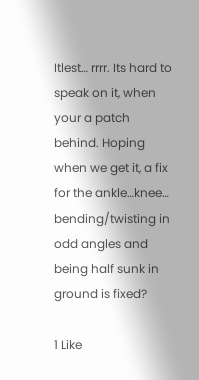Itlest… rrrr. Its hard to speak on it, when your a patch behind. Hoping when we get it, a fix for the ankle…knee… bending/twisting in odd angles and being half sunk in ground is fixed?

1 Like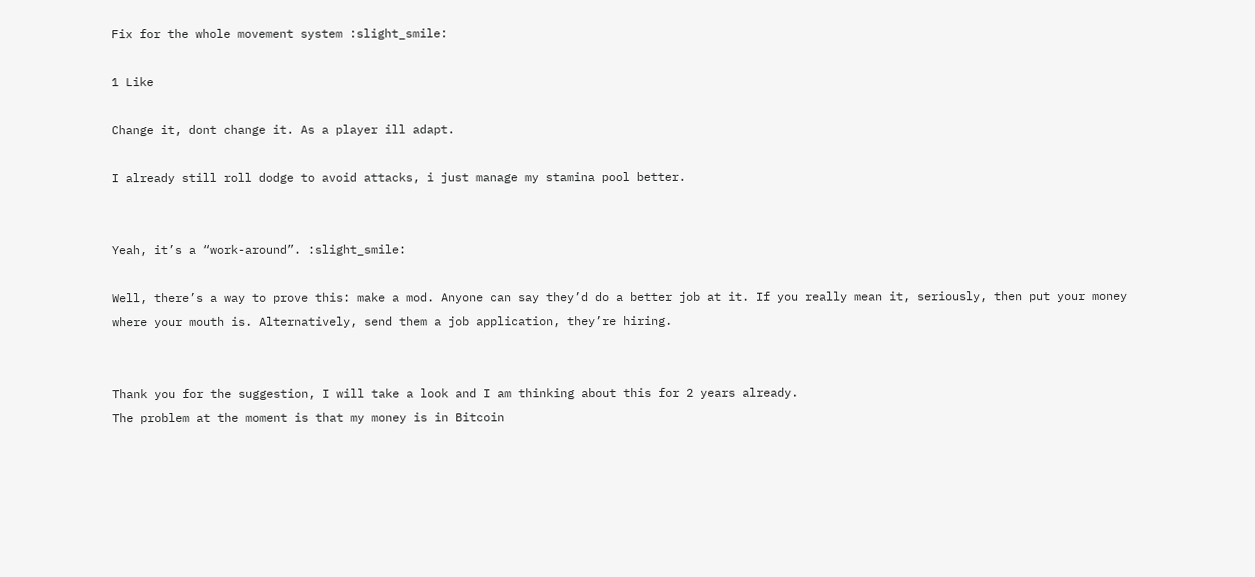Fix for the whole movement system :slight_smile:

1 Like

Change it, dont change it. As a player ill adapt.

I already still roll dodge to avoid attacks, i just manage my stamina pool better.


Yeah, it’s a “work-around”. :slight_smile:

Well, there’s a way to prove this: make a mod. Anyone can say they’d do a better job at it. If you really mean it, seriously, then put your money where your mouth is. Alternatively, send them a job application, they’re hiring.


Thank you for the suggestion, I will take a look and I am thinking about this for 2 years already.
The problem at the moment is that my money is in Bitcoin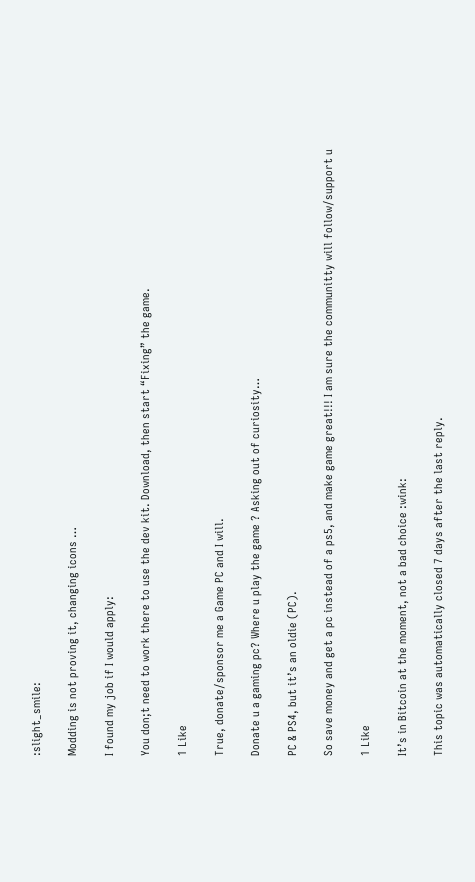:slight_smile:

Modding is not proving it, changing icons …

I found my job if I would apply:

You don;t need to work there to use the dev kit. Download, then start “Fixing” the game.

1 Like

True, donate/sponsor me a Game PC and I will.

Donate u a gaming pc? Where u play the game ? Asking out of curiosity…

PC & PS4, but it’s an oldie (PC).

So save money and get a pc instead of a ps5, and make game great!!! I am sure the communitty will follow/support u

1 Like

It’s in Bitcoin at the moment, not a bad choice :wink:

This topic was automatically closed 7 days after the last reply.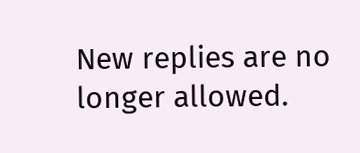New replies are no longer allowed.